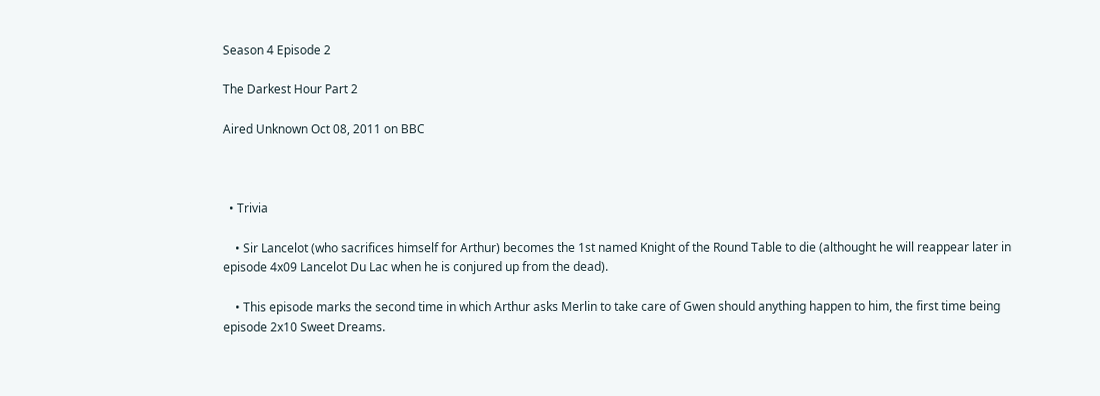Season 4 Episode 2

The Darkest Hour Part 2

Aired Unknown Oct 08, 2011 on BBC



  • Trivia

    • Sir Lancelot (who sacrifices himself for Arthur) becomes the 1st named Knight of the Round Table to die (althought he will reappear later in episode 4x09 Lancelot Du Lac when he is conjured up from the dead).

    • This episode marks the second time in which Arthur asks Merlin to take care of Gwen should anything happen to him, the first time being episode 2x10 Sweet Dreams.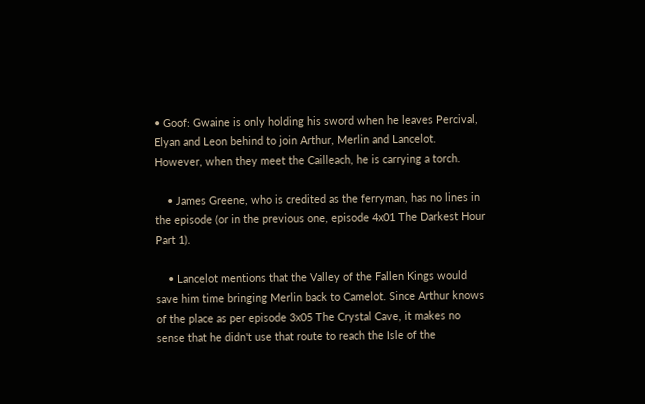• Goof: Gwaine is only holding his sword when he leaves Percival, Elyan and Leon behind to join Arthur, Merlin and Lancelot. However, when they meet the Cailleach, he is carrying a torch.

    • James Greene, who is credited as the ferryman, has no lines in the episode (or in the previous one, episode 4x01 The Darkest Hour Part 1).

    • Lancelot mentions that the Valley of the Fallen Kings would save him time bringing Merlin back to Camelot. Since Arthur knows of the place as per episode 3x05 The Crystal Cave, it makes no sense that he didn't use that route to reach the Isle of the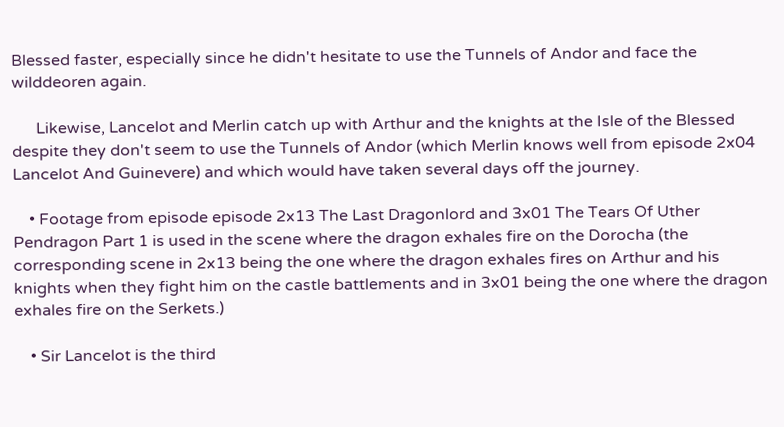Blessed faster, especially since he didn't hesitate to use the Tunnels of Andor and face the wilddeoren again.

      Likewise, Lancelot and Merlin catch up with Arthur and the knights at the Isle of the Blessed despite they don't seem to use the Tunnels of Andor (which Merlin knows well from episode 2x04 Lancelot And Guinevere) and which would have taken several days off the journey.

    • Footage from episode episode 2x13 The Last Dragonlord and 3x01 The Tears Of Uther Pendragon Part 1 is used in the scene where the dragon exhales fire on the Dorocha (the corresponding scene in 2x13 being the one where the dragon exhales fires on Arthur and his knights when they fight him on the castle battlements and in 3x01 being the one where the dragon exhales fire on the Serkets.)

    • Sir Lancelot is the third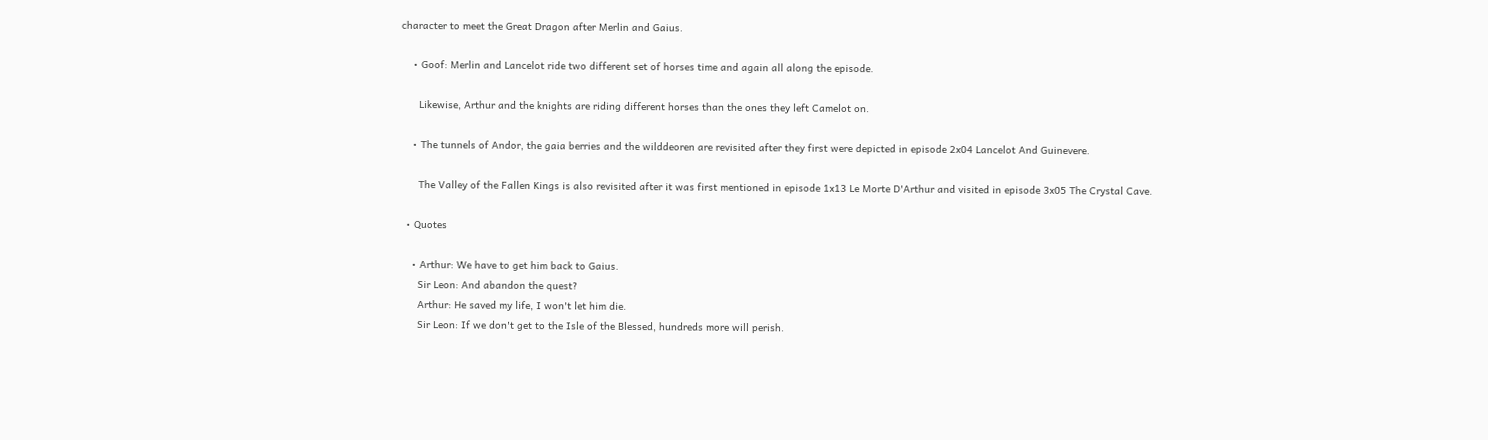character to meet the Great Dragon after Merlin and Gaius.

    • Goof: Merlin and Lancelot ride two different set of horses time and again all along the episode.

      Likewise, Arthur and the knights are riding different horses than the ones they left Camelot on.

    • The tunnels of Andor, the gaia berries and the wilddeoren are revisited after they first were depicted in episode 2x04 Lancelot And Guinevere.

      The Valley of the Fallen Kings is also revisited after it was first mentioned in episode 1x13 Le Morte D'Arthur and visited in episode 3x05 The Crystal Cave.

  • Quotes

    • Arthur: We have to get him back to Gaius.
      Sir Leon: And abandon the quest?
      Arthur: He saved my life, I won't let him die.
      Sir Leon: If we don't get to the Isle of the Blessed, hundreds more will perish.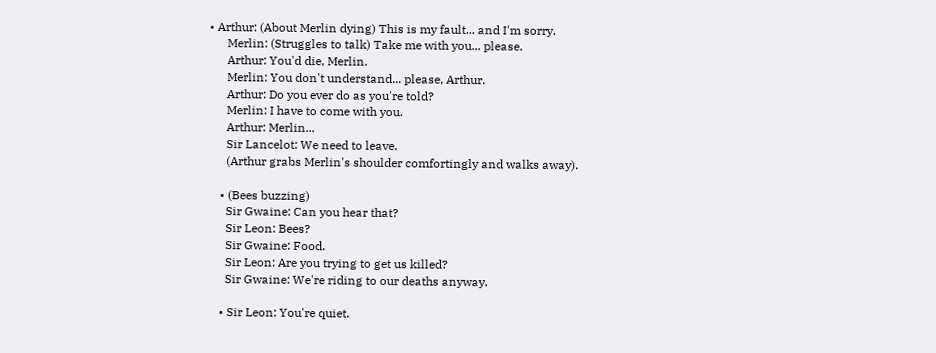• Arthur: (About Merlin dying) This is my fault... and I'm sorry.
      Merlin: (Struggles to talk) Take me with you... please.
      Arthur: You'd die, Merlin.
      Merlin: You don't understand... please, Arthur.
      Arthur: Do you ever do as you're told?
      Merlin: I have to come with you.
      Arthur: Merlin...
      Sir Lancelot: We need to leave.
      (Arthur grabs Merlin's shoulder comfortingly and walks away).

    • (Bees buzzing)
      Sir Gwaine: Can you hear that?
      Sir Leon: Bees?
      Sir Gwaine: Food.
      Sir Leon: Are you trying to get us killed?
      Sir Gwaine: We're riding to our deaths anyway.

    • Sir Leon: You're quiet.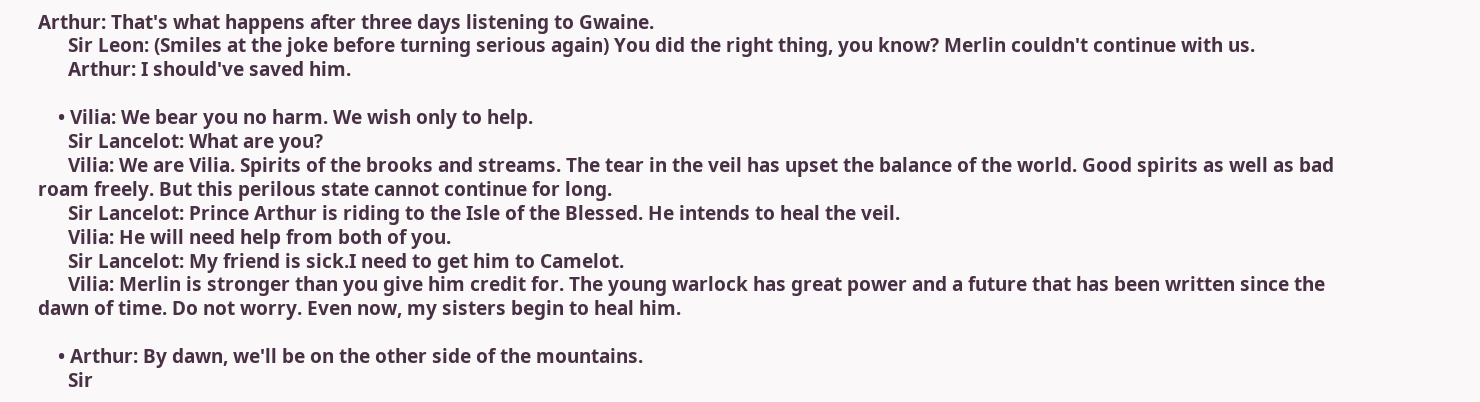Arthur: That's what happens after three days listening to Gwaine.
      Sir Leon: (Smiles at the joke before turning serious again) You did the right thing, you know? Merlin couldn't continue with us.
      Arthur: I should've saved him.

    • Vilia: We bear you no harm. We wish only to help.
      Sir Lancelot: What are you?
      Vilia: We are Vilia. Spirits of the brooks and streams. The tear in the veil has upset the balance of the world. Good spirits as well as bad roam freely. But this perilous state cannot continue for long.
      Sir Lancelot: Prince Arthur is riding to the Isle of the Blessed. He intends to heal the veil.
      Vilia: He will need help from both of you.
      Sir Lancelot: My friend is sick.I need to get him to Camelot.
      Vilia: Merlin is stronger than you give him credit for. The young warlock has great power and a future that has been written since the dawn of time. Do not worry. Even now, my sisters begin to heal him.

    • Arthur: By dawn, we'll be on the other side of the mountains.
      Sir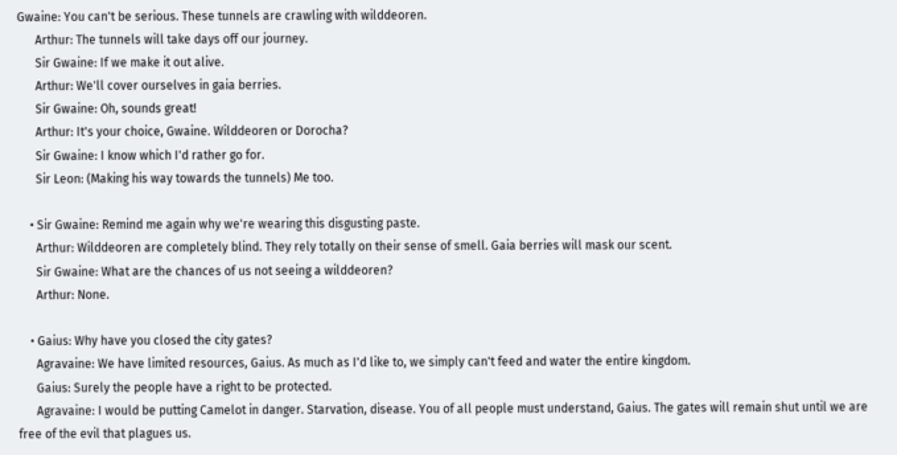Gwaine: You can't be serious. These tunnels are crawling with wilddeoren.
      Arthur: The tunnels will take days off our journey.
      Sir Gwaine: If we make it out alive.
      Arthur: We'll cover ourselves in gaia berries.
      Sir Gwaine: Oh, sounds great!
      Arthur: It's your choice, Gwaine. Wilddeoren or Dorocha?
      Sir Gwaine: I know which I'd rather go for.
      Sir Leon: (Making his way towards the tunnels) Me too.

    • Sir Gwaine: Remind me again why we're wearing this disgusting paste.
      Arthur: Wilddeoren are completely blind. They rely totally on their sense of smell. Gaia berries will mask our scent.
      Sir Gwaine: What are the chances of us not seeing a wilddeoren?
      Arthur: None.

    • Gaius: Why have you closed the city gates?
      Agravaine: We have limited resources, Gaius. As much as I'd like to, we simply can't feed and water the entire kingdom.
      Gaius: Surely the people have a right to be protected.
      Agravaine: I would be putting Camelot in danger. Starvation, disease. You of all people must understand, Gaius. The gates will remain shut until we are free of the evil that plagues us.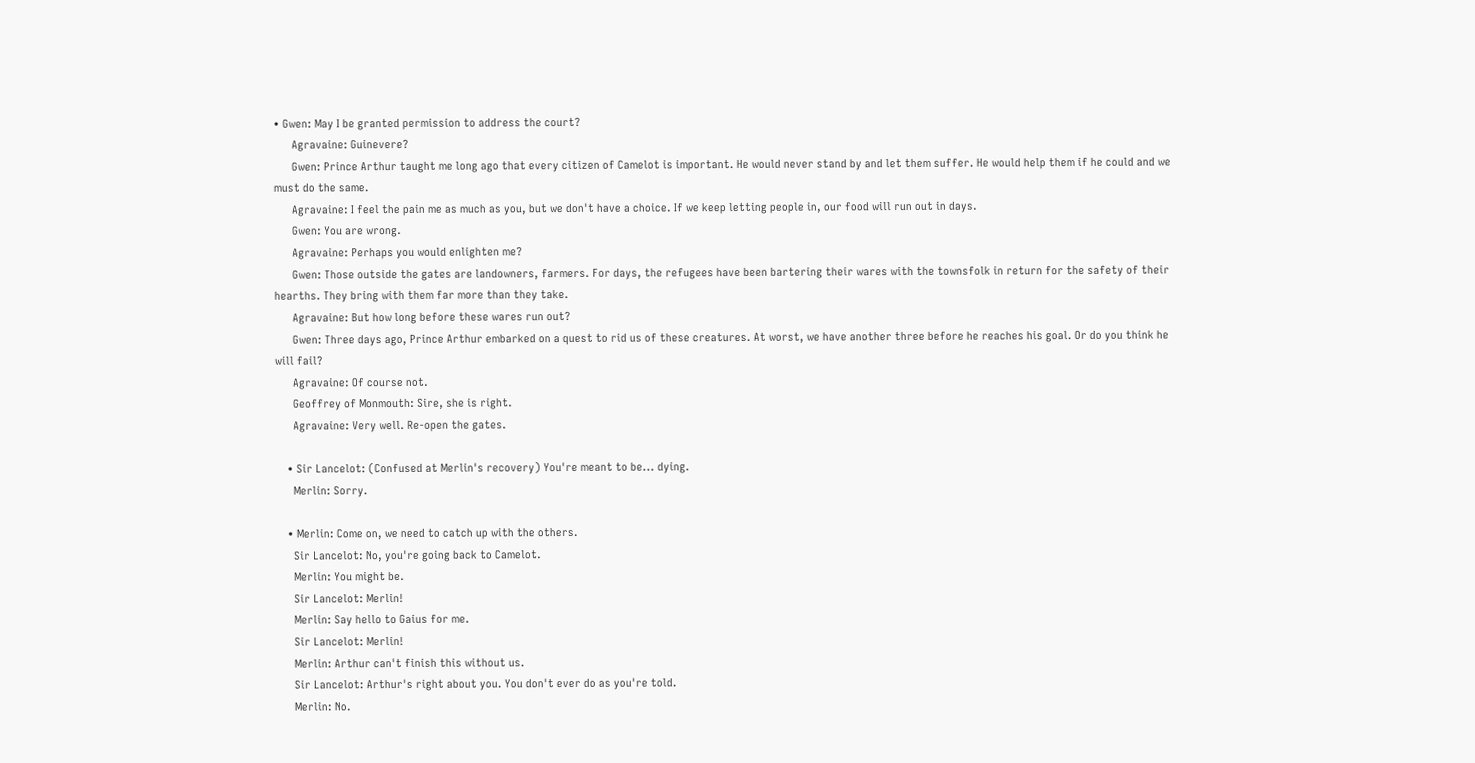• Gwen: May I be granted permission to address the court?
      Agravaine: Guinevere?
      Gwen: Prince Arthur taught me long ago that every citizen of Camelot is important. He would never stand by and let them suffer. He would help them if he could and we must do the same.
      Agravaine: I feel the pain me as much as you, but we don't have a choice. If we keep letting people in, our food will run out in days.
      Gwen: You are wrong.
      Agravaine: Perhaps you would enlighten me?
      Gwen: Those outside the gates are landowners, farmers. For days, the refugees have been bartering their wares with the townsfolk in return for the safety of their hearths. They bring with them far more than they take.
      Agravaine: But how long before these wares run out?
      Gwen: Three days ago, Prince Arthur embarked on a quest to rid us of these creatures. At worst, we have another three before he reaches his goal. Or do you think he will fail?
      Agravaine: Of course not.
      Geoffrey of Monmouth: Sire, she is right.
      Agravaine: Very well. Re-open the gates.

    • Sir Lancelot: (Confused at Merlin's recovery) You're meant to be... dying.
      Merlin: Sorry.

    • Merlin: Come on, we need to catch up with the others.
      Sir Lancelot: No, you're going back to Camelot.
      Merlin: You might be.
      Sir Lancelot: Merlin!
      Merlin: Say hello to Gaius for me.
      Sir Lancelot: Merlin!
      Merlin: Arthur can't finish this without us.
      Sir Lancelot: Arthur's right about you. You don't ever do as you're told.
      Merlin: No.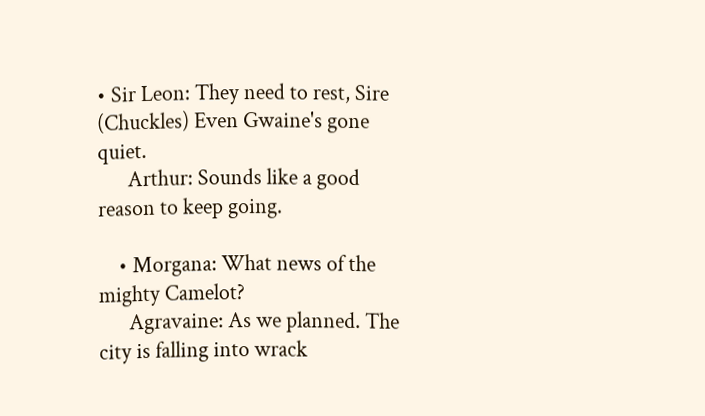• Sir Leon: They need to rest, Sire (Chuckles) Even Gwaine's gone quiet.
      Arthur: Sounds like a good reason to keep going.

    • Morgana: What news of the mighty Camelot?
      Agravaine: As we planned. The city is falling into wrack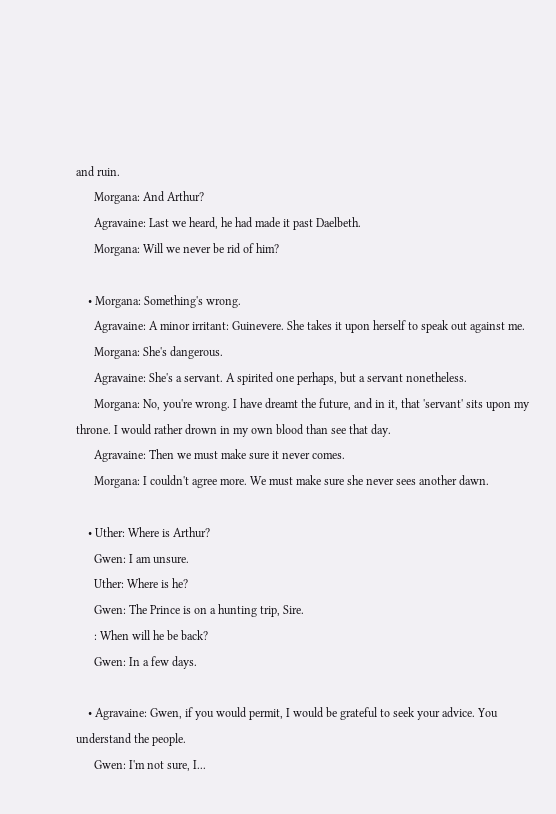and ruin.
      Morgana: And Arthur?
      Agravaine: Last we heard, he had made it past Daelbeth.
      Morgana: Will we never be rid of him?

    • Morgana: Something's wrong.
      Agravaine: A minor irritant: Guinevere. She takes it upon herself to speak out against me.
      Morgana: She's dangerous.
      Agravaine: She's a servant. A spirited one perhaps, but a servant nonetheless.
      Morgana: No, you're wrong. I have dreamt the future, and in it, that 'servant' sits upon my throne. I would rather drown in my own blood than see that day.
      Agravaine: Then we must make sure it never comes.
      Morgana: I couldn't agree more. We must make sure she never sees another dawn.

    • Uther: Where is Arthur?
      Gwen: I am unsure.
      Uther: Where is he?
      Gwen: The Prince is on a hunting trip, Sire.
      : When will he be back?
      Gwen: In a few days.

    • Agravaine: Gwen, if you would permit, I would be grateful to seek your advice. You understand the people.
      Gwen: I'm not sure, I...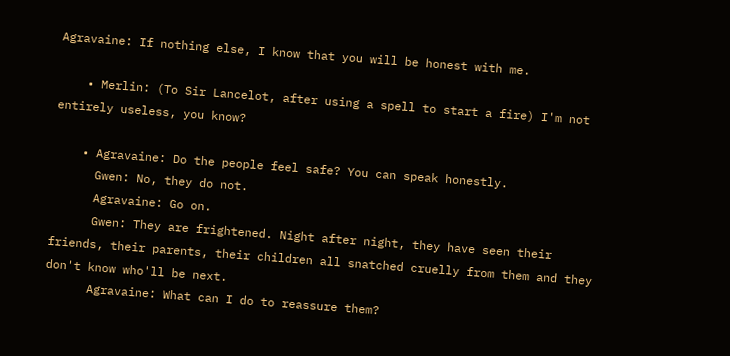Agravaine: If nothing else, I know that you will be honest with me.

    • Merlin: (To Sir Lancelot, after using a spell to start a fire) I'm not entirely useless, you know?

    • Agravaine: Do the people feel safe? You can speak honestly.
      Gwen: No, they do not.
      Agravaine: Go on.
      Gwen: They are frightened. Night after night, they have seen their friends, their parents, their children all snatched cruelly from them and they don't know who'll be next.
      Agravaine: What can I do to reassure them?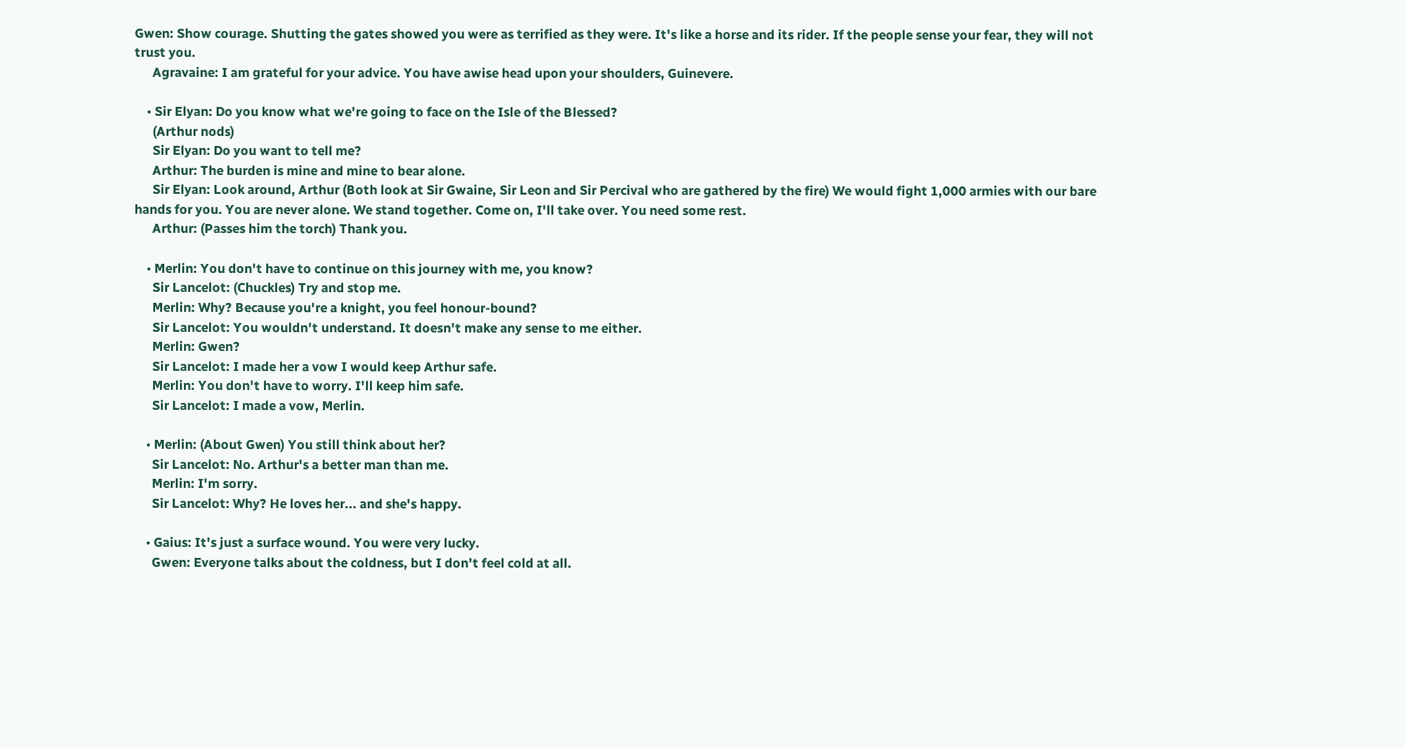Gwen: Show courage. Shutting the gates showed you were as terrified as they were. It's like a horse and its rider. If the people sense your fear, they will not trust you.
      Agravaine: I am grateful for your advice. You have awise head upon your shoulders, Guinevere.

    • Sir Elyan: Do you know what we're going to face on the Isle of the Blessed?
      (Arthur nods)
      Sir Elyan: Do you want to tell me?
      Arthur: The burden is mine and mine to bear alone.
      Sir Elyan: Look around, Arthur (Both look at Sir Gwaine, Sir Leon and Sir Percival who are gathered by the fire) We would fight 1,000 armies with our bare hands for you. You are never alone. We stand together. Come on, I'll take over. You need some rest.
      Arthur: (Passes him the torch) Thank you.

    • Merlin: You don't have to continue on this journey with me, you know?
      Sir Lancelot: (Chuckles) Try and stop me.
      Merlin: Why? Because you're a knight, you feel honour-bound?
      Sir Lancelot: You wouldn't understand. It doesn't make any sense to me either.
      Merlin: Gwen?
      Sir Lancelot: I made her a vow I would keep Arthur safe.
      Merlin: You don't have to worry. I'll keep him safe.
      Sir Lancelot: I made a vow, Merlin.

    • Merlin: (About Gwen) You still think about her?
      Sir Lancelot: No. Arthur's a better man than me.
      Merlin: I'm sorry.
      Sir Lancelot: Why? He loves her... and she's happy.

    • Gaius: It's just a surface wound. You were very lucky.
      Gwen: Everyone talks about the coldness, but I don't feel cold at all.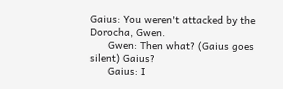Gaius: You weren't attacked by the Dorocha, Gwen.
      Gwen: Then what? (Gaius goes silent) Gaius?
      Gaius: I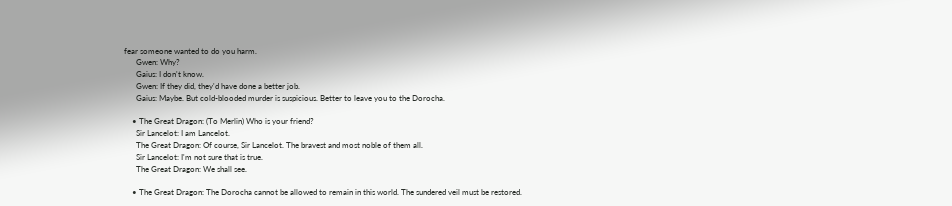fear someone wanted to do you harm.
      Gwen: Why?
      Gaius: I don't know.
      Gwen: If they did, they'd have done a better job.
      Gaius: Maybe. But cold-blooded murder is suspicious. Better to leave you to the Dorocha.

    • The Great Dragon: (To Merlin) Who is your friend?
      Sir Lancelot: I am Lancelot.
      The Great Dragon: Of course, Sir Lancelot. The bravest and most noble of them all.
      Sir Lancelot: I'm not sure that is true.
      The Great Dragon: We shall see.

    • The Great Dragon: The Dorocha cannot be allowed to remain in this world. The sundered veil must be restored.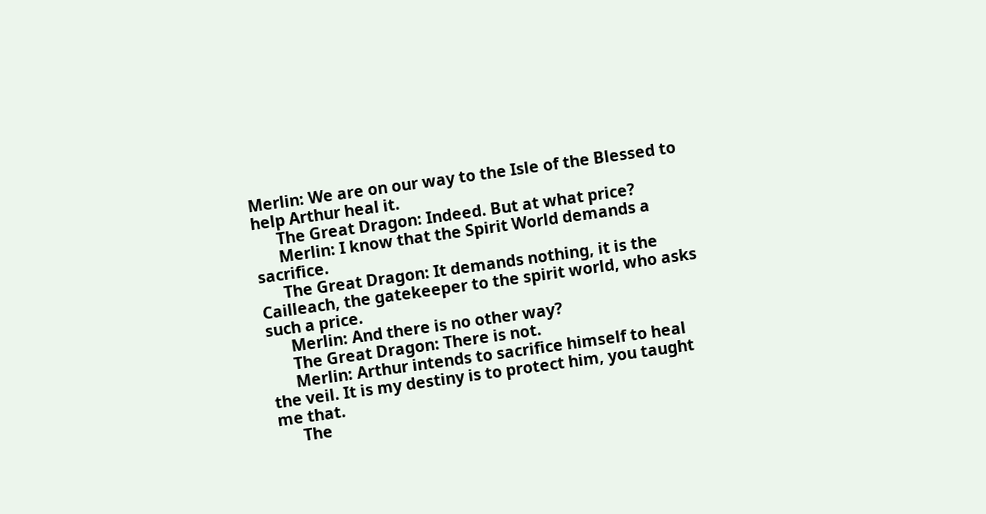Merlin: We are on our way to the Isle of the Blessed to help Arthur heal it.
      The Great Dragon: Indeed. But at what price?
      Merlin: I know that the Spirit World demands a sacrifice.
      The Great Dragon: It demands nothing, it is the Cailleach, the gatekeeper to the spirit world, who asks such a price.
      Merlin: And there is no other way?
      The Great Dragon: There is not.
      Merlin: Arthur intends to sacrifice himself to heal the veil. It is my destiny is to protect him, you taught me that.
      The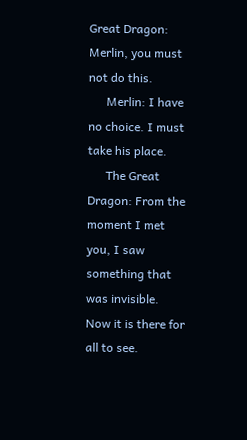Great Dragon: Merlin, you must not do this.
      Merlin: I have no choice. I must take his place.
      The Great Dragon: From the moment I met you, I saw something that was invisible. Now it is there for all to see.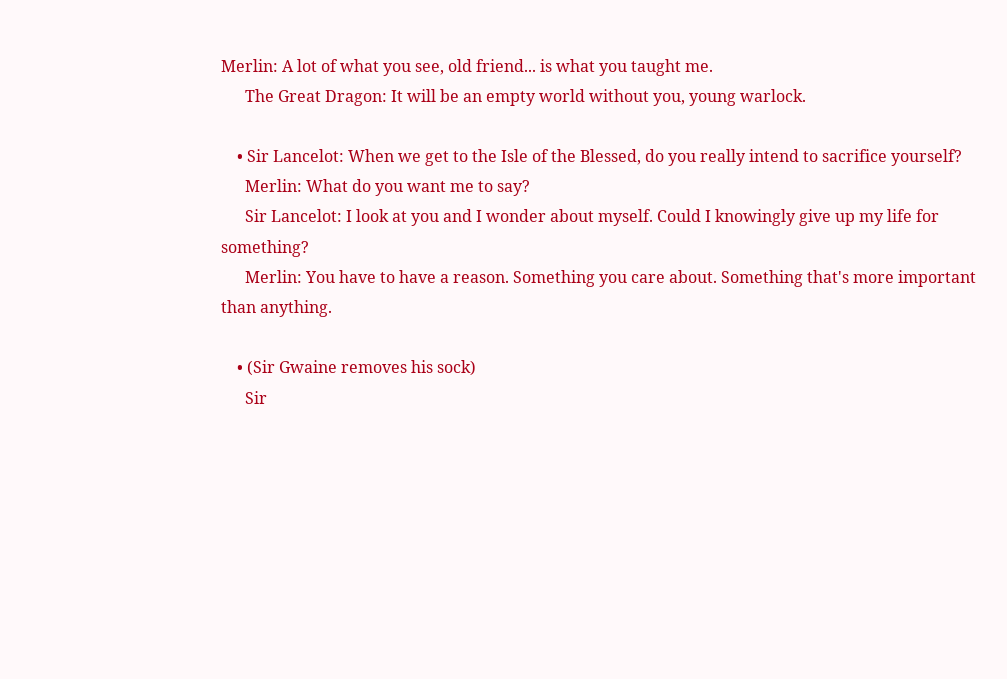Merlin: A lot of what you see, old friend... is what you taught me.
      The Great Dragon: It will be an empty world without you, young warlock.

    • Sir Lancelot: When we get to the Isle of the Blessed, do you really intend to sacrifice yourself?
      Merlin: What do you want me to say?
      Sir Lancelot: I look at you and I wonder about myself. Could I knowingly give up my life for something?
      Merlin: You have to have a reason. Something you care about. Something that's more important than anything.

    • (Sir Gwaine removes his sock)
      Sir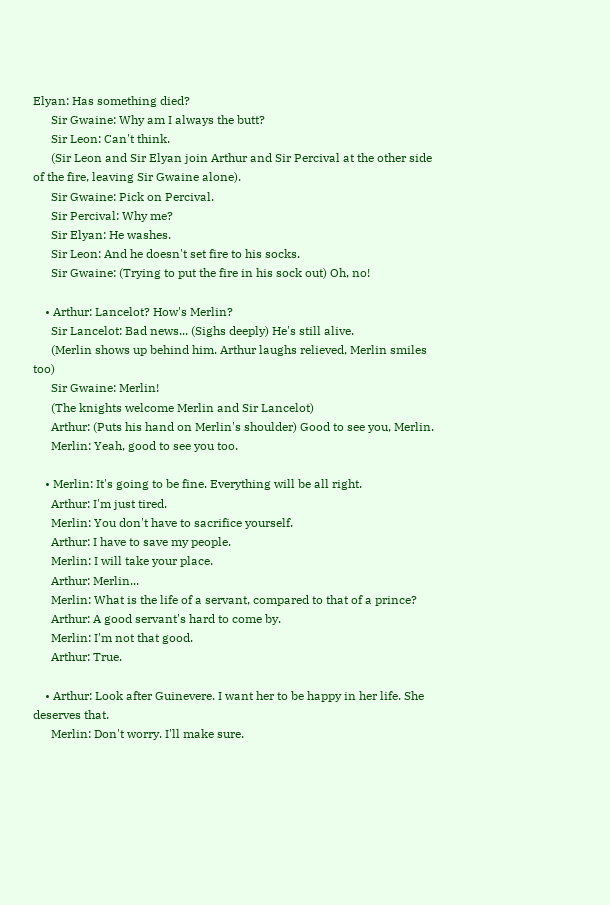Elyan: Has something died?
      Sir Gwaine: Why am I always the butt?
      Sir Leon: Can't think.
      (Sir Leon and Sir Elyan join Arthur and Sir Percival at the other side of the fire, leaving Sir Gwaine alone).
      Sir Gwaine: Pick on Percival.
      Sir Percival: Why me?
      Sir Elyan: He washes.
      Sir Leon: And he doesn't set fire to his socks.
      Sir Gwaine: (Trying to put the fire in his sock out) Oh, no!

    • Arthur: Lancelot? How's Merlin?
      Sir Lancelot: Bad news... (Sighs deeply) He's still alive.
      (Merlin shows up behind him. Arthur laughs relieved, Merlin smiles too)
      Sir Gwaine: Merlin!
      (The knights welcome Merlin and Sir Lancelot)
      Arthur: (Puts his hand on Merlin's shoulder) Good to see you, Merlin.
      Merlin: Yeah, good to see you too.

    • Merlin: It's going to be fine. Everything will be all right.
      Arthur: I'm just tired.
      Merlin: You don't have to sacrifice yourself.
      Arthur: I have to save my people.
      Merlin: I will take your place.
      Arthur: Merlin...
      Merlin: What is the life of a servant, compared to that of a prince?
      Arthur: A good servant's hard to come by.
      Merlin: I'm not that good.
      Arthur: True.

    • Arthur: Look after Guinevere. I want her to be happy in her life. She deserves that.
      Merlin: Don't worry. I'll make sure.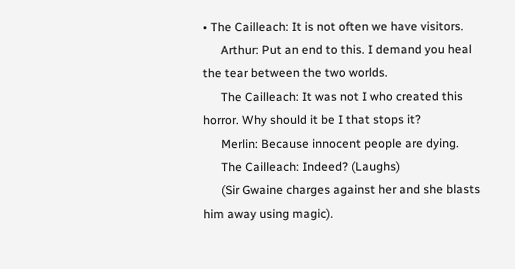• The Cailleach: It is not often we have visitors.
      Arthur: Put an end to this. I demand you heal the tear between the two worlds.
      The Cailleach: It was not I who created this horror. Why should it be I that stops it?
      Merlin: Because innocent people are dying.
      The Cailleach: Indeed? (Laughs)
      (Sir Gwaine charges against her and she blasts him away using magic).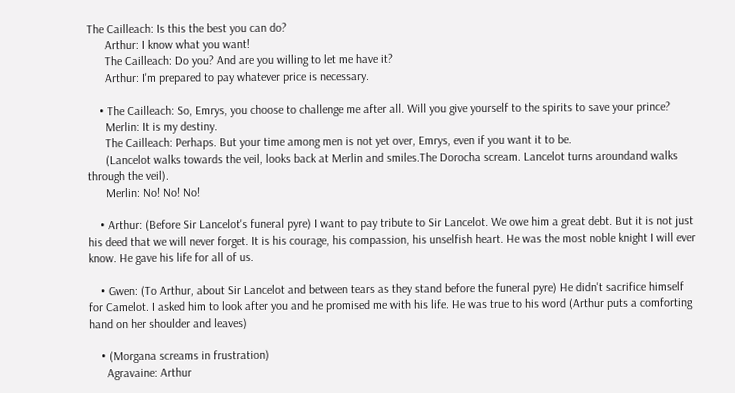The Cailleach: Is this the best you can do?
      Arthur: I know what you want!
      The Cailleach: Do you? And are you willing to let me have it?
      Arthur: I'm prepared to pay whatever price is necessary.

    • The Cailleach: So, Emrys, you choose to challenge me after all. Will you give yourself to the spirits to save your prince?
      Merlin: It is my destiny.
      The Cailleach: Perhaps. But your time among men is not yet over, Emrys, even if you want it to be.
      (Lancelot walks towards the veil, looks back at Merlin and smiles.The Dorocha scream. Lancelot turns aroundand walks through the veil).
      Merlin: No! No! No!

    • Arthur: (Before Sir Lancelot's funeral pyre) I want to pay tribute to Sir Lancelot. We owe him a great debt. But it is not just his deed that we will never forget. It is his courage, his compassion, his unselfish heart. He was the most noble knight I will ever know. He gave his life for all of us.

    • Gwen: (To Arthur, about Sir Lancelot and between tears as they stand before the funeral pyre) He didn't sacrifice himself for Camelot. I asked him to look after you and he promised me with his life. He was true to his word (Arthur puts a comforting hand on her shoulder and leaves)

    • (Morgana screams in frustration)
      Agravaine: Arthur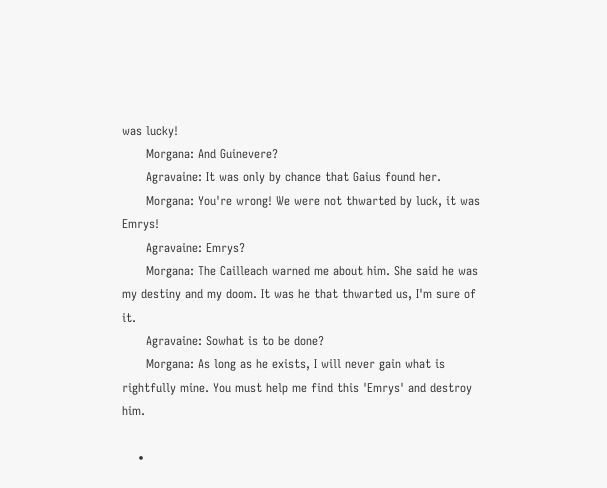was lucky!
      Morgana: And Guinevere?
      Agravaine: It was only by chance that Gaius found her.
      Morgana: You're wrong! We were not thwarted by luck, it was Emrys!
      Agravaine: Emrys?
      Morgana: The Cailleach warned me about him. She said he was my destiny and my doom. It was he that thwarted us, I'm sure of it.
      Agravaine: Sowhat is to be done?
      Morgana: As long as he exists, I will never gain what is rightfully mine. You must help me find this 'Emrys' and destroy him.

    •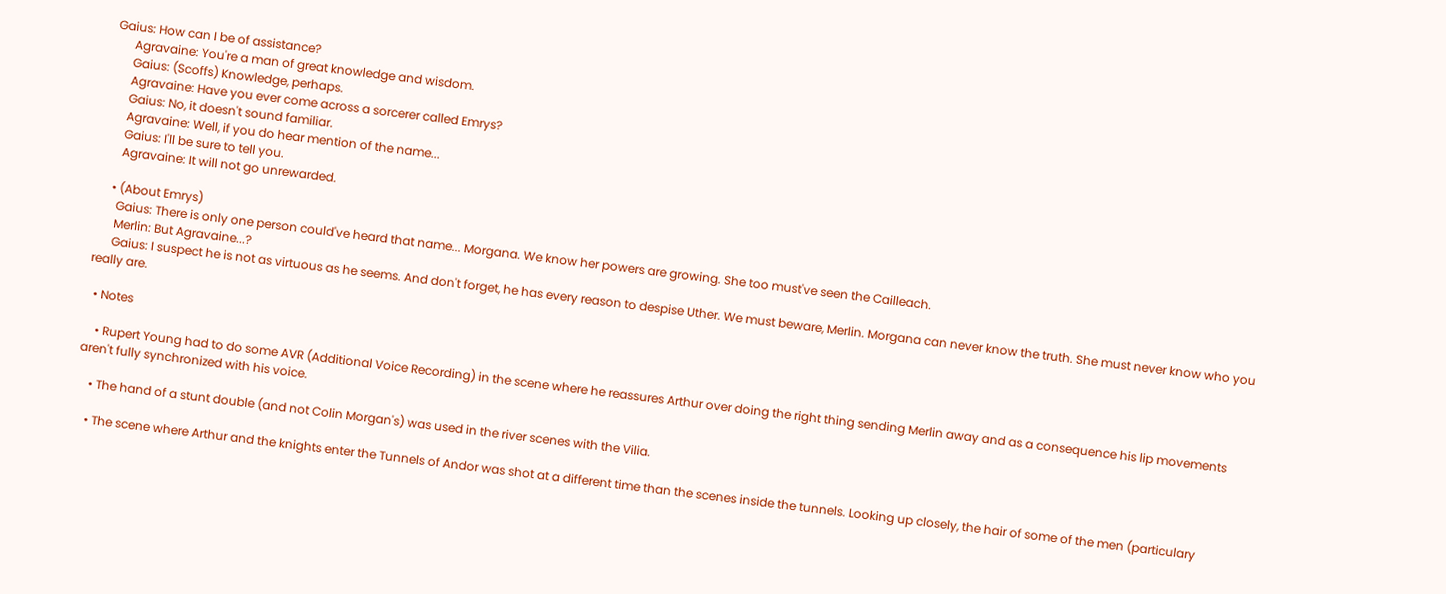Gaius: How can I be of assistance?
      Agravaine: You're a man of great knowledge and wisdom.
      Gaius: (Scoffs) Knowledge, perhaps.
      Agravaine: Have you ever come across a sorcerer called Emrys?
      Gaius: No, it doesn't sound familiar.
      Agravaine: Well, if you do hear mention of the name...
      Gaius: I'll be sure to tell you.
      Agravaine: It will not go unrewarded.

    • (About Emrys)
      Gaius: There is only one person could've heard that name... Morgana. We know her powers are growing. She too must've seen the Cailleach.
      Merlin: But Agravaine...?
      Gaius: I suspect he is not as virtuous as he seems. And don't forget, he has every reason to despise Uther. We must beware, Merlin. Morgana can never know the truth. She must never know who you really are.

  • Notes

    • Rupert Young had to do some AVR (Additional Voice Recording) in the scene where he reassures Arthur over doing the right thing sending Merlin away and as a consequence his lip movements aren't fully synchronized with his voice.

    • The hand of a stunt double (and not Colin Morgan's) was used in the river scenes with the Vilia.

    • The scene where Arthur and the knights enter the Tunnels of Andor was shot at a different time than the scenes inside the tunnels. Looking up closely, the hair of some of the men (particulary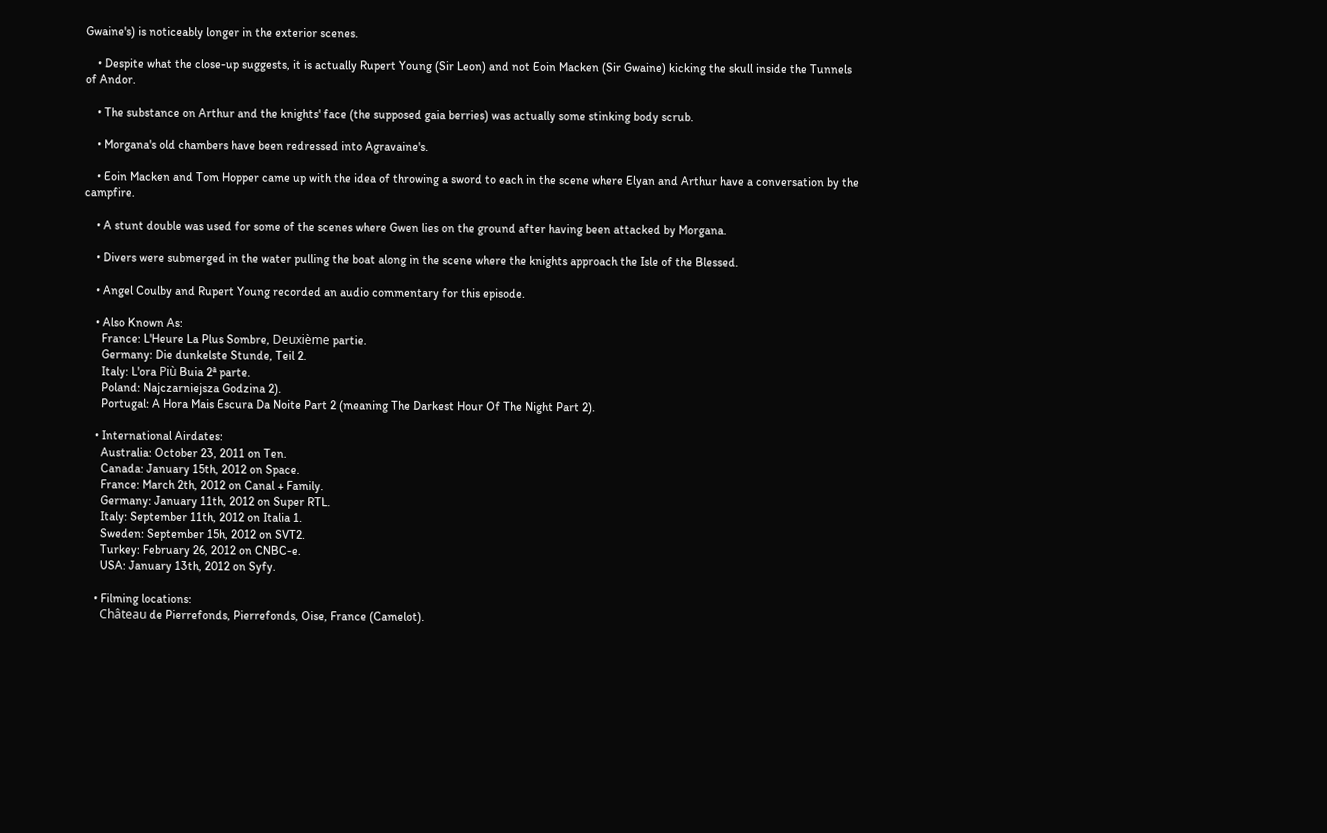Gwaine's) is noticeably longer in the exterior scenes.

    • Despite what the close-up suggests, it is actually Rupert Young (Sir Leon) and not Eoin Macken (Sir Gwaine) kicking the skull inside the Tunnels of Andor.

    • The substance on Arthur and the knights' face (the supposed gaia berries) was actually some stinking body scrub.

    • Morgana's old chambers have been redressed into Agravaine's.

    • Eoin Macken and Tom Hopper came up with the idea of throwing a sword to each in the scene where Elyan and Arthur have a conversation by the campfire.

    • A stunt double was used for some of the scenes where Gwen lies on the ground after having been attacked by Morgana.

    • Divers were submerged in the water pulling the boat along in the scene where the knights approach the Isle of the Blessed.

    • Angel Coulby and Rupert Young recorded an audio commentary for this episode.

    • Also Known As:
      France: L'Heure La Plus Sombre, Deuxième partie.
      Germany: Die dunkelste Stunde, Teil 2.
      Italy: L'ora Più Buia 2ª parte.
      Poland: Najczarniejsza Godzina 2).
      Portugal: A Hora Mais Escura Da Noite Part 2 (meaning The Darkest Hour Of The Night Part 2).

    • International Airdates:
      Australia: October 23, 2011 on Ten.
      Canada: January 15th, 2012 on Space.
      France: March 2th, 2012 on Canal + Family.
      Germany: January 11th, 2012 on Super RTL.
      Italy: September 11th, 2012 on Italia 1.
      Sweden: September 15h, 2012 on SVT2.
      Turkey: February 26, 2012 on CNBC-e.
      USA: January 13th, 2012 on Syfy.

    • Filming locations:
      Château de Pierrefonds, Pierrefonds, Oise, France (Camelot).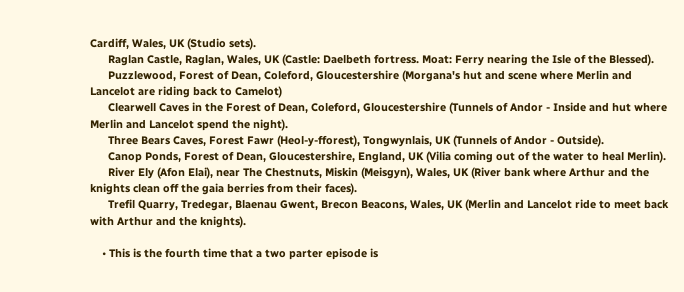Cardiff, Wales, UK (Studio sets).
      Raglan Castle, Raglan, Wales, UK (Castle: Daelbeth fortress. Moat: Ferry nearing the Isle of the Blessed).
      Puzzlewood, Forest of Dean, Coleford, Gloucestershire (Morgana's hut and scene where Merlin and Lancelot are riding back to Camelot)
      Clearwell Caves in the Forest of Dean, Coleford, Gloucestershire (Tunnels of Andor - Inside and hut where Merlin and Lancelot spend the night).
      Three Bears Caves, Forest Fawr (Heol-y-fforest), Tongwynlais, UK (Tunnels of Andor - Outside).
      Canop Ponds, Forest of Dean, Gloucestershire, England, UK (Vilia coming out of the water to heal Merlin).
      River Ely (Afon Elai), near The Chestnuts, Miskin (Meisgyn), Wales, UK (River bank where Arthur and the knights clean off the gaia berries from their faces).
      Trefil Quarry, Tredegar, Blaenau Gwent, Brecon Beacons, Wales, UK (Merlin and Lancelot ride to meet back with Arthur and the knights).

    • This is the fourth time that a two parter episode is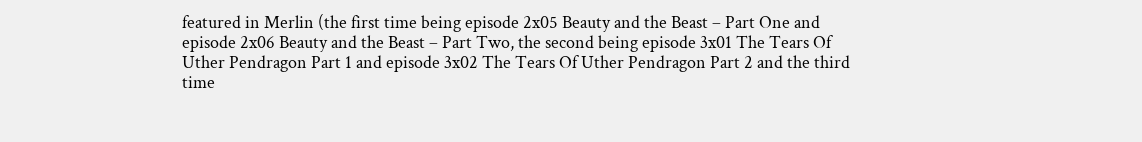featured in Merlin (the first time being episode 2x05 Beauty and the Beast – Part One and episode 2x06 Beauty and the Beast – Part Two, the second being episode 3x01 The Tears Of Uther Pendragon Part 1 and episode 3x02 The Tears Of Uther Pendragon Part 2 and the third time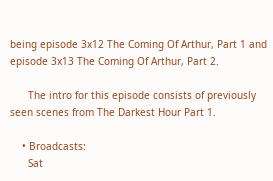being episode 3x12 The Coming Of Arthur, Part 1 and episode 3x13 The Coming Of Arthur, Part 2.

      The intro for this episode consists of previously seen scenes from The Darkest Hour Part 1.

    • Broadcasts:
      Sat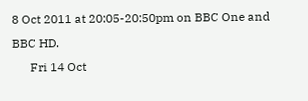8 Oct 2011 at 20:05-20:50pm on BBC One and BBC HD.
      Fri 14 Oct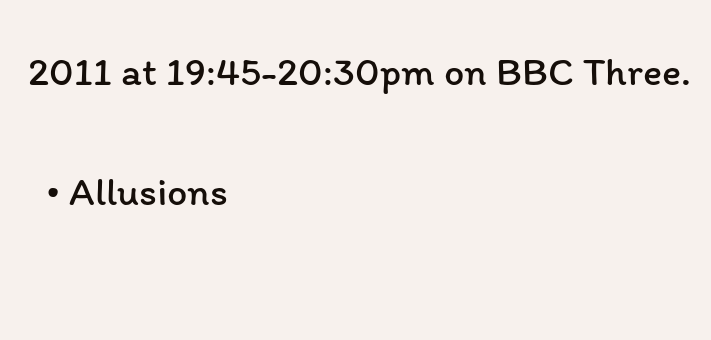2011 at 19:45-20:30pm on BBC Three.

  • Allusions